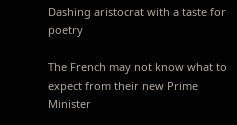Dashing aristocrat with a taste for poetry

The French may not know what to expect from their new Prime Minister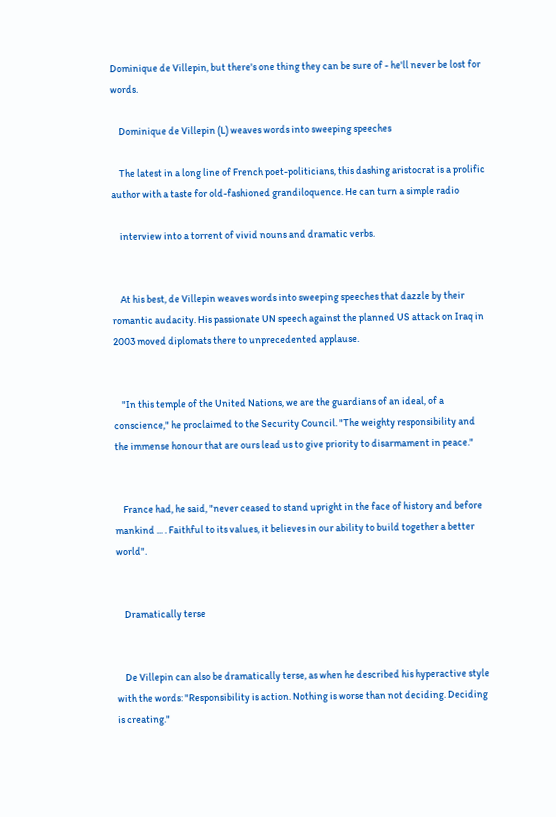Dominique de Villepin, but there's one thing they can be sure of - he'll never be lost for words.

    Dominique de Villepin (L) weaves words into sweeping speeches

    The latest in a long line of French poet-politicians, this dashing aristocrat is a prolific author with a taste for old-fashioned grandiloquence. He can turn a simple radio

    interview into a torrent of vivid nouns and dramatic verbs.


    At his best, de Villepin weaves words into sweeping speeches that dazzle by their romantic audacity. His passionate UN speech against the planned US attack on Iraq in 2003 moved diplomats there to unprecedented applause.


    "In this temple of the United Nations, we are the guardians of an ideal, of a conscience," he proclaimed to the Security Council. "The weighty responsibility and the immense honour that are ours lead us to give priority to disarmament in peace."


    France had, he said, "never ceased to stand upright in the face of history and before mankind ... . Faithful to its values, it believes in our ability to build together a better world".


    Dramatically terse


    De Villepin can also be dramatically terse, as when he described his hyperactive style with the words: "Responsibility is action. Nothing is worse than not deciding. Deciding is creating."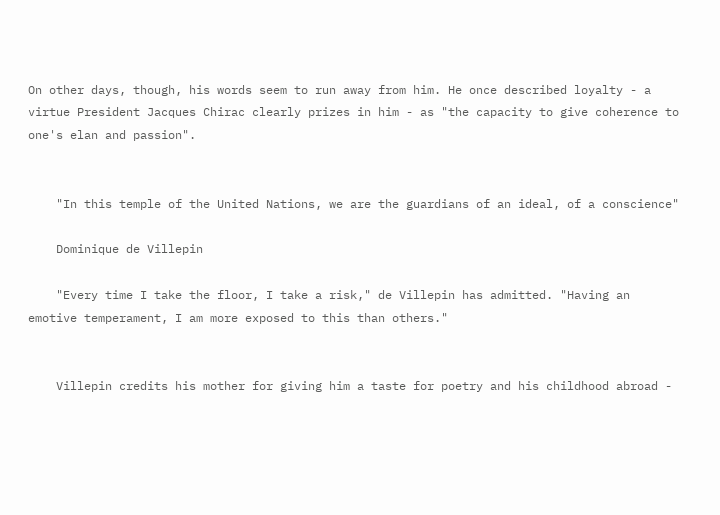On other days, though, his words seem to run away from him. He once described loyalty - a virtue President Jacques Chirac clearly prizes in him - as "the capacity to give coherence to one's elan and passion".


    "In this temple of the United Nations, we are the guardians of an ideal, of a conscience"

    Dominique de Villepin

    "Every time I take the floor, I take a risk," de Villepin has admitted. "Having an emotive temperament, I am more exposed to this than others."


    Villepin credits his mother for giving him a taste for poetry and his childhood abroad -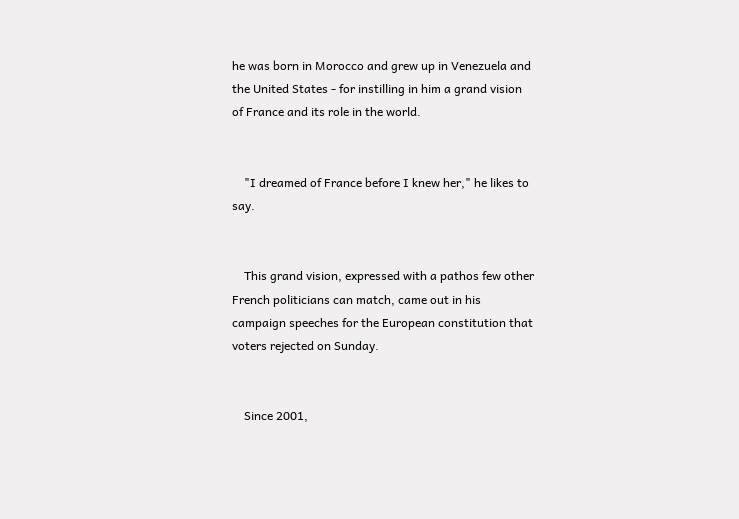he was born in Morocco and grew up in Venezuela and the United States - for instilling in him a grand vision of France and its role in the world.


    "I dreamed of France before I knew her," he likes to say.


    This grand vision, expressed with a pathos few other French politicians can match, came out in his campaign speeches for the European constitution that voters rejected on Sunday.


    Since 2001,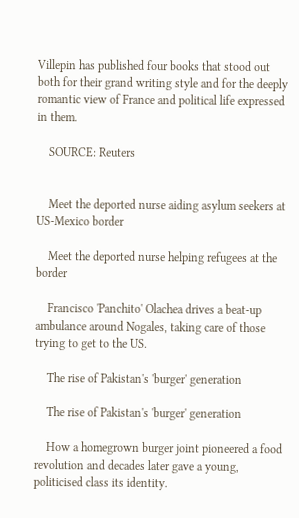Villepin has published four books that stood out both for their grand writing style and for the deeply romantic view of France and political life expressed in them.

    SOURCE: Reuters


    Meet the deported nurse aiding asylum seekers at US-Mexico border

    Meet the deported nurse helping refugees at the border

    Francisco 'Panchito' Olachea drives a beat-up ambulance around Nogales, taking care of those trying to get to the US.

    The rise of Pakistan's 'burger' generation

    The rise of Pakistan's 'burger' generation

    How a homegrown burger joint pioneered a food revolution and decades later gave a young, politicised class its identity.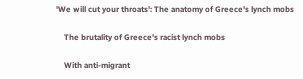'We will cut your throats': The anatomy of Greece's lynch mobs

    The brutality of Greece's racist lynch mobs

    With anti-migrant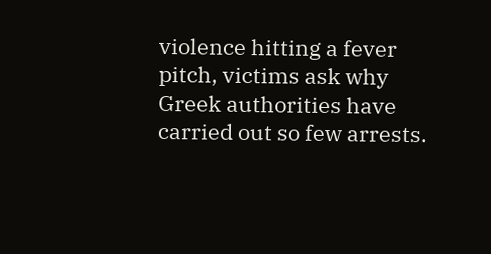violence hitting a fever pitch, victims ask why Greek authorities have carried out so few arrests.